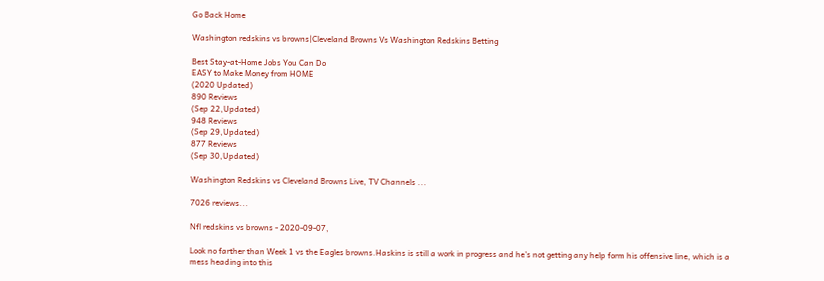Go Back Home

Washington redskins vs browns|Cleveland Browns Vs Washington Redskins Betting

Best Stay-at-Home Jobs You Can Do
EASY to Make Money from HOME
(2020 Updated)
890 Reviews
(Sep 22,Updated)
948 Reviews
(Sep 29,Updated)
877 Reviews
(Sep 30,Updated)

Washington Redskins vs Cleveland Browns Live, TV Channels ...

7026 reviews...

Nfl redskins vs browns - 2020-09-07,

Look no farther than Week 1 vs the Eagles browns.Haskins is still a work in progress and he’s not getting any help form his offensive line, which is a mess heading into this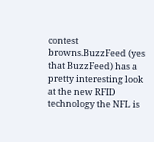contest browns.BuzzFeed (yes that BuzzFeed) has a pretty interesting look at the new RFID technology the NFL is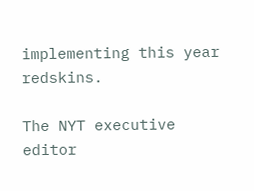implementing this year redskins.

The NYT executive editor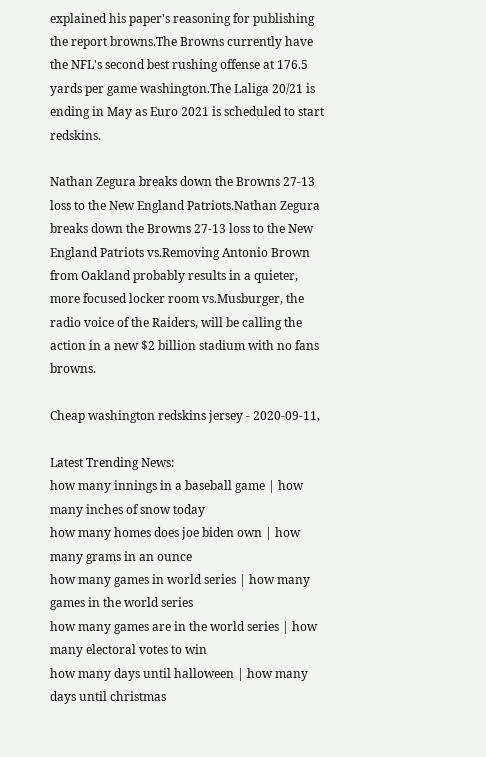explained his paper's reasoning for publishing the report browns.The Browns currently have the NFL's second best rushing offense at 176.5 yards per game washington.The Laliga 20/21 is ending in May as Euro 2021 is scheduled to start redskins.

Nathan Zegura breaks down the Browns 27-13 loss to the New England Patriots.Nathan Zegura breaks down the Browns 27-13 loss to the New England Patriots vs.Removing Antonio Brown from Oakland probably results in a quieter, more focused locker room vs.Musburger, the radio voice of the Raiders, will be calling the action in a new $2 billion stadium with no fans browns.

Cheap washington redskins jersey - 2020-09-11,

Latest Trending News:
how many innings in a baseball game | how many inches of snow today
how many homes does joe biden own | how many grams in an ounce
how many games in world series | how many games in the world series
how many games are in the world series | how many electoral votes to win
how many days until halloween | how many days until christmas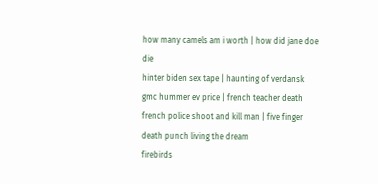how many camels am i worth | how did jane doe die
hinter biden sex tape | haunting of verdansk
gmc hummer ev price | french teacher death
french police shoot and kill man | five finger death punch living the dream
firebirds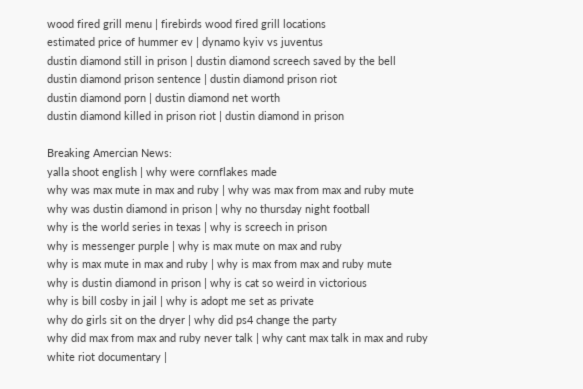wood fired grill menu | firebirds wood fired grill locations
estimated price of hummer ev | dynamo kyiv vs juventus
dustin diamond still in prison | dustin diamond screech saved by the bell
dustin diamond prison sentence | dustin diamond prison riot
dustin diamond porn | dustin diamond net worth
dustin diamond killed in prison riot | dustin diamond in prison

Breaking Amercian News:
yalla shoot english | why were cornflakes made
why was max mute in max and ruby | why was max from max and ruby mute
why was dustin diamond in prison | why no thursday night football
why is the world series in texas | why is screech in prison
why is messenger purple | why is max mute on max and ruby
why is max mute in max and ruby | why is max from max and ruby mute
why is dustin diamond in prison | why is cat so weird in victorious
why is bill cosby in jail | why is adopt me set as private
why do girls sit on the dryer | why did ps4 change the party
why did max from max and ruby never talk | why cant max talk in max and ruby
white riot documentary |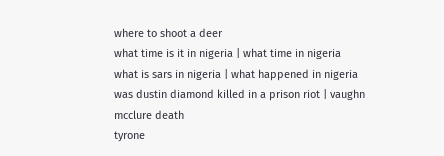where to shoot a deer
what time is it in nigeria | what time in nigeria
what is sars in nigeria | what happened in nigeria
was dustin diamond killed in a prison riot | vaughn mcclure death
tyrone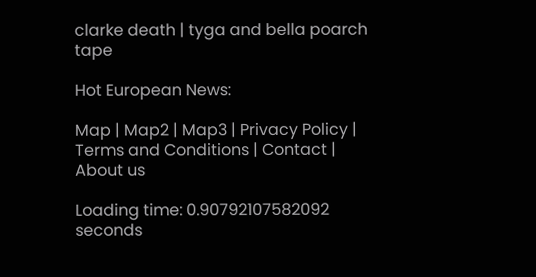clarke death | tyga and bella poarch tape

Hot European News:

Map | Map2 | Map3 | Privacy Policy | Terms and Conditions | Contact | About us

Loading time: 0.90792107582092 seconds